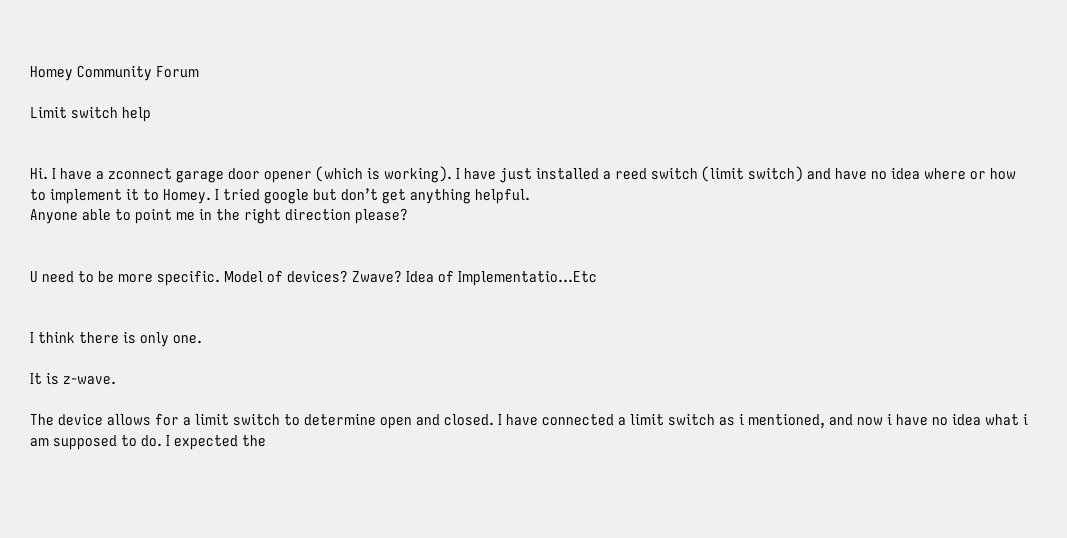Homey Community Forum

Limit switch help


Hi. I have a zconnect garage door opener (which is working). I have just installed a reed switch (limit switch) and have no idea where or how to implement it to Homey. I tried google but don’t get anything helpful.
Anyone able to point me in the right direction please?


U need to be more specific. Model of devices? Zwave? Idea of Implementatio…Etc


I think there is only one.

It is z-wave.

The device allows for a limit switch to determine open and closed. I have connected a limit switch as i mentioned, and now i have no idea what i am supposed to do. I expected the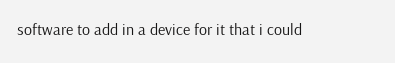software to add in a device for it that i could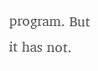program. But it has not.